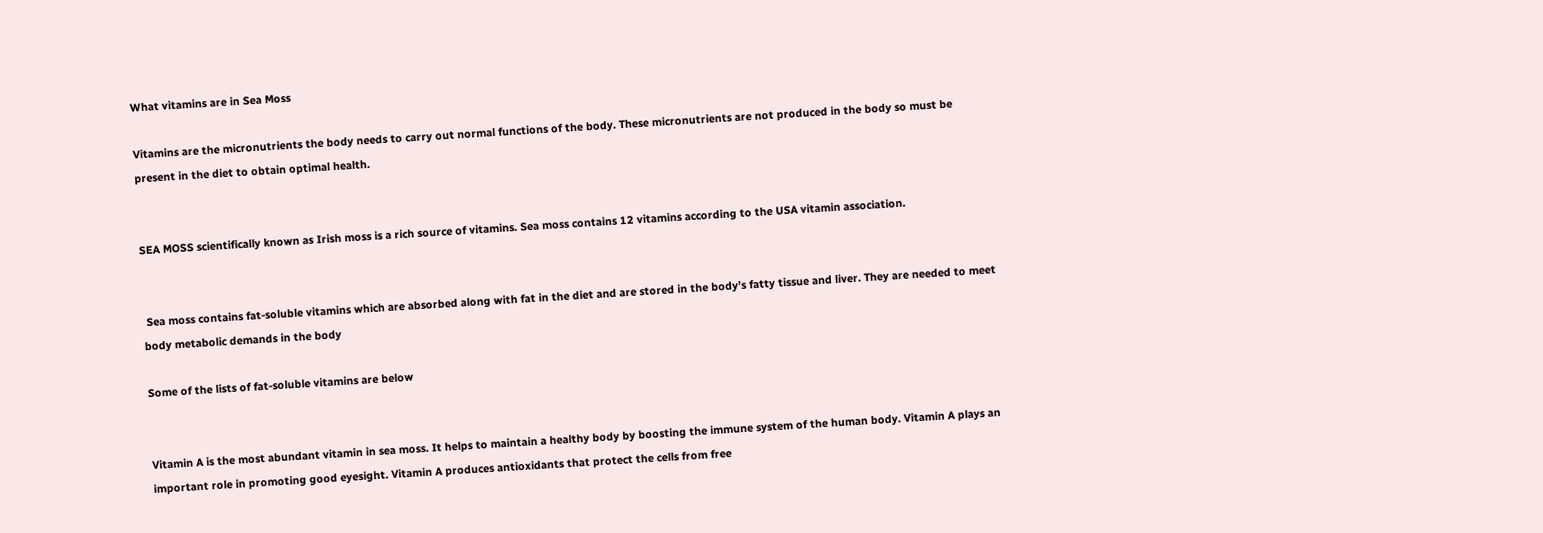What vitamins are in Sea Moss

Vitamins are the micronutrients the body needs to carry out normal functions of the body. These micronutrients are not produced in the body so must be present in the diet to obtain optimal health.


SEA MOSS scientifically known as Irish moss is a rich source of vitamins. Sea moss contains 12 vitamins according to the USA vitamin association.


 Sea moss contains fat-soluble vitamins which are absorbed along with fat in the diet and are stored in the body’s fatty tissue and liver. They are needed to meet body metabolic demands in the body

Some of the lists of fat-soluble vitamins are below


Vitamin A is the most abundant vitamin in sea moss. It helps to maintain a healthy body by boosting the immune system of the human body. Vitamin A plays an important role in promoting good eyesight. Vitamin A produces antioxidants that protect the cells from free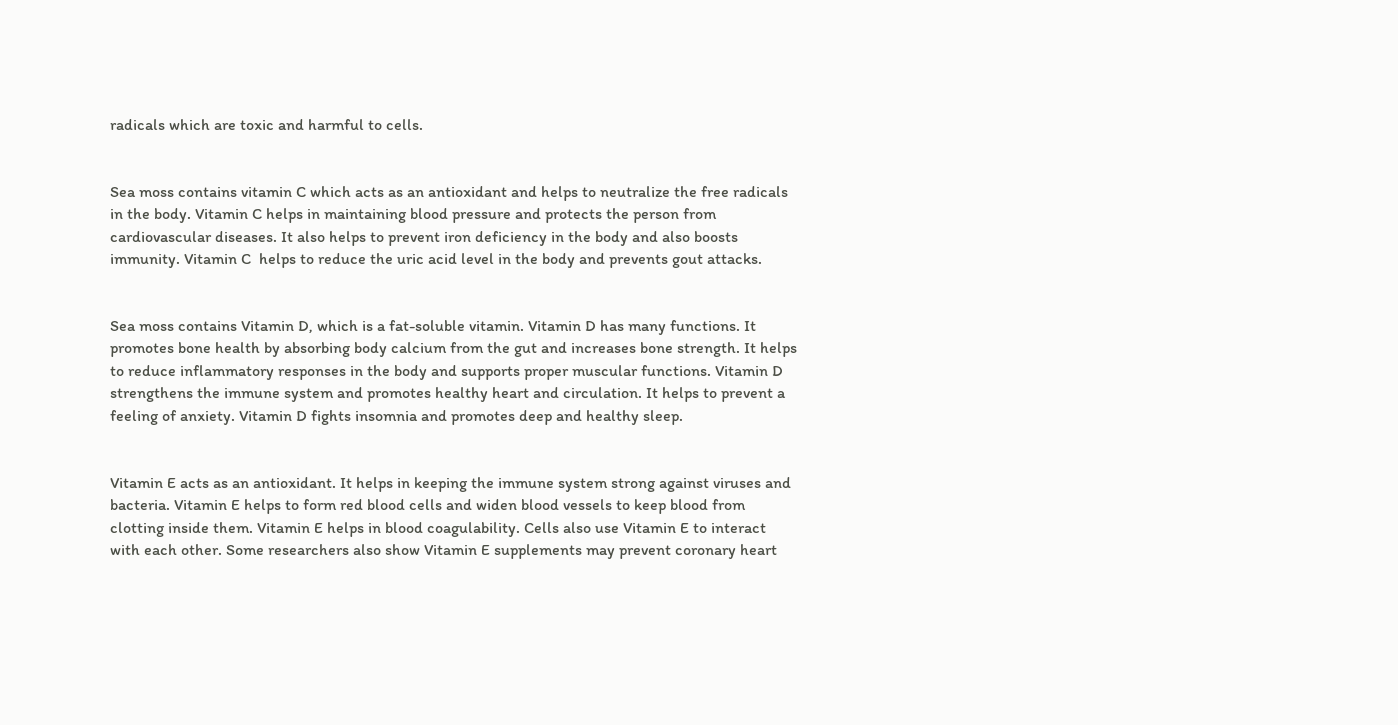radicals which are toxic and harmful to cells.


Sea moss contains vitamin C which acts as an antioxidant and helps to neutralize the free radicals in the body. Vitamin C helps in maintaining blood pressure and protects the person from cardiovascular diseases. It also helps to prevent iron deficiency in the body and also boosts immunity. Vitamin C  helps to reduce the uric acid level in the body and prevents gout attacks.


Sea moss contains Vitamin D, which is a fat-soluble vitamin. Vitamin D has many functions. It promotes bone health by absorbing body calcium from the gut and increases bone strength. It helps to reduce inflammatory responses in the body and supports proper muscular functions. Vitamin D strengthens the immune system and promotes healthy heart and circulation. It helps to prevent a feeling of anxiety. Vitamin D fights insomnia and promotes deep and healthy sleep.


Vitamin E acts as an antioxidant. It helps in keeping the immune system strong against viruses and bacteria. Vitamin E helps to form red blood cells and widen blood vessels to keep blood from clotting inside them. Vitamin E helps in blood coagulability. Cells also use Vitamin E to interact with each other. Some researchers also show Vitamin E supplements may prevent coronary heart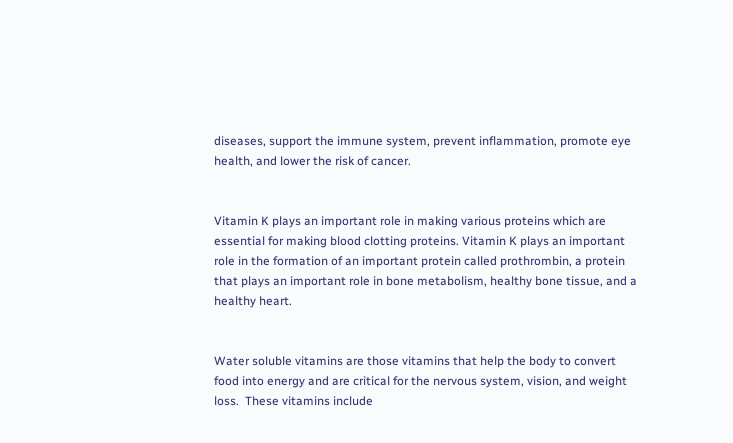diseases, support the immune system, prevent inflammation, promote eye health, and lower the risk of cancer.


Vitamin K plays an important role in making various proteins which are essential for making blood clotting proteins. Vitamin K plays an important role in the formation of an important protein called prothrombin, a protein that plays an important role in bone metabolism, healthy bone tissue, and a healthy heart.


Water soluble vitamins are those vitamins that help the body to convert food into energy and are critical for the nervous system, vision, and weight loss.  These vitamins include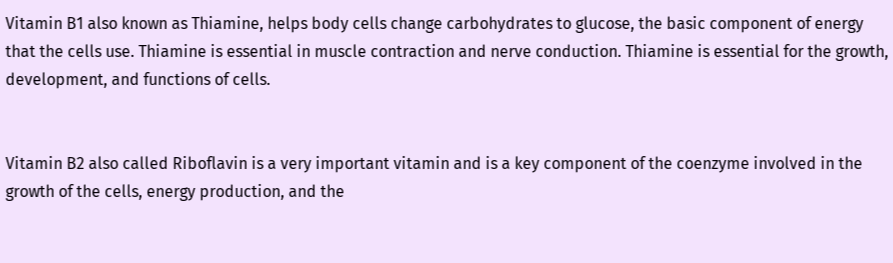Vitamin B1 also known as Thiamine, helps body cells change carbohydrates to glucose, the basic component of energy that the cells use. Thiamine is essential in muscle contraction and nerve conduction. Thiamine is essential for the growth, development, and functions of cells.


Vitamin B2 also called Riboflavin is a very important vitamin and is a key component of the coenzyme involved in the growth of the cells, energy production, and the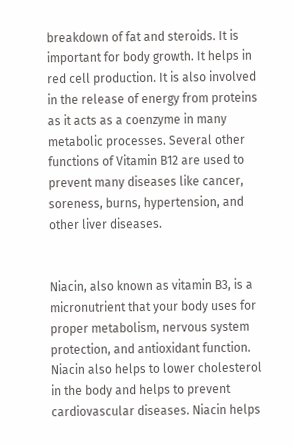breakdown of fat and steroids. It is important for body growth. It helps in red cell production. It is also involved in the release of energy from proteins as it acts as a coenzyme in many metabolic processes. Several other functions of Vitamin B12 are used to prevent many diseases like cancer, soreness, burns, hypertension, and other liver diseases.


Niacin, also known as vitamin B3, is a micronutrient that your body uses for proper metabolism, nervous system protection, and antioxidant function. Niacin also helps to lower cholesterol in the body and helps to prevent cardiovascular diseases. Niacin helps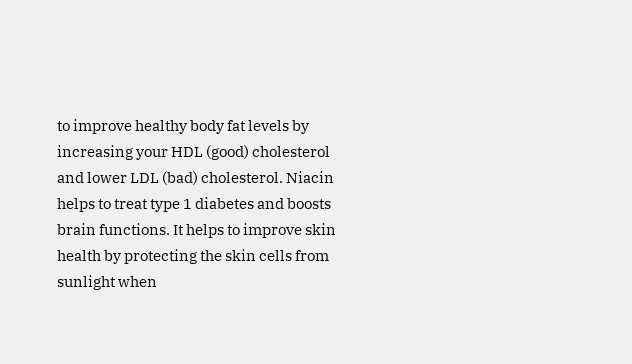to improve healthy body fat levels by increasing your HDL (good) cholesterol and lower LDL (bad) cholesterol. Niacin helps to treat type 1 diabetes and boosts brain functions. It helps to improve skin health by protecting the skin cells from sunlight when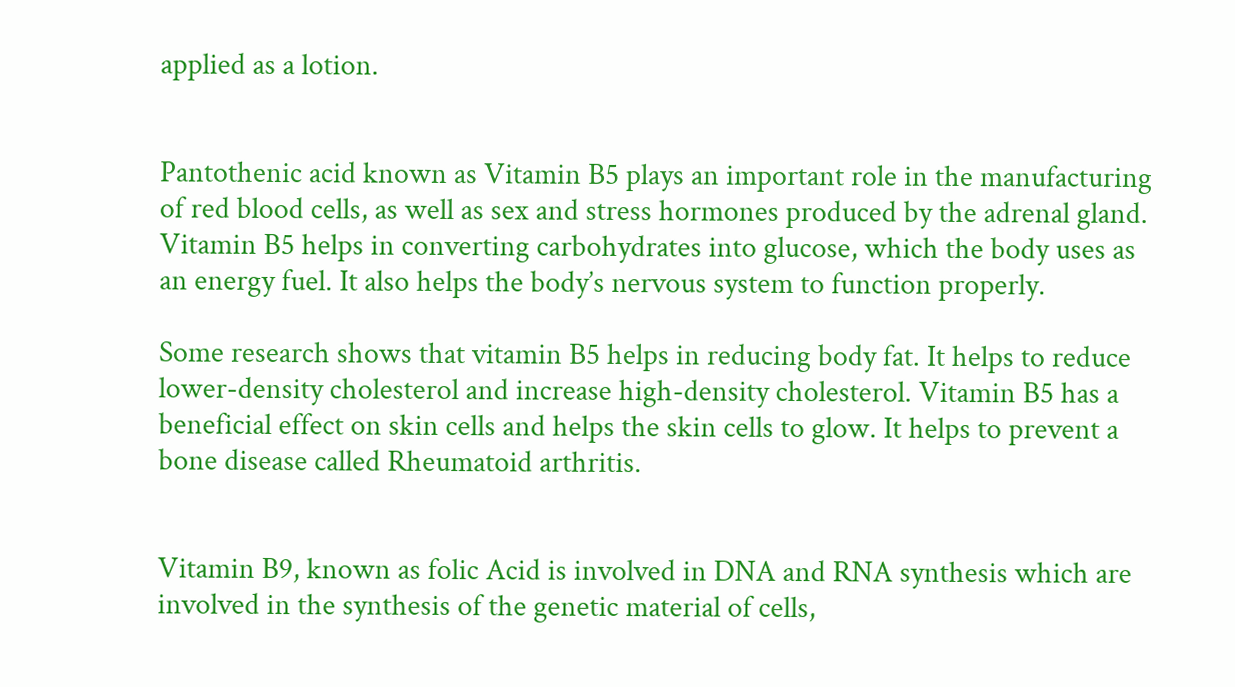applied as a lotion.


Pantothenic acid known as Vitamin B5 plays an important role in the manufacturing of red blood cells, as well as sex and stress hormones produced by the adrenal gland. Vitamin B5 helps in converting carbohydrates into glucose, which the body uses as an energy fuel. It also helps the body’s nervous system to function properly.

Some research shows that vitamin B5 helps in reducing body fat. It helps to reduce lower-density cholesterol and increase high-density cholesterol. Vitamin B5 has a beneficial effect on skin cells and helps the skin cells to glow. It helps to prevent a bone disease called Rheumatoid arthritis.


Vitamin B9, known as folic Acid is involved in DNA and RNA synthesis which are involved in the synthesis of the genetic material of cells,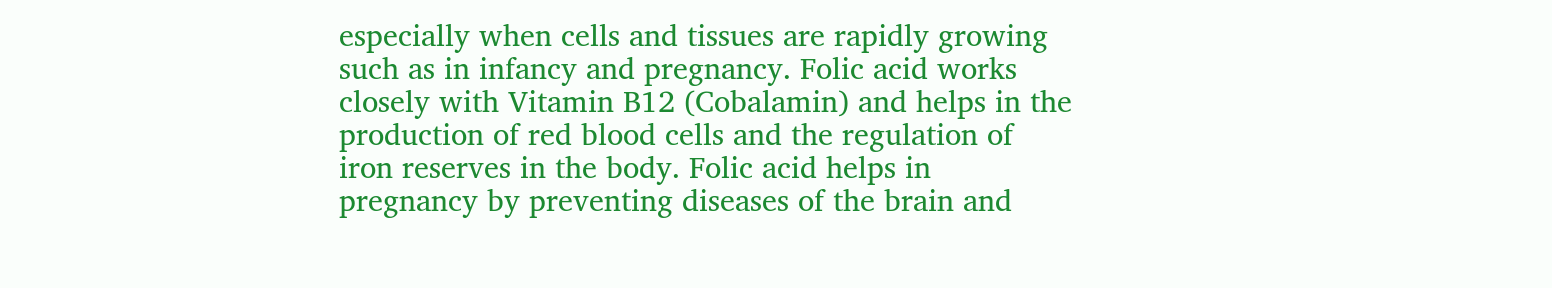especially when cells and tissues are rapidly growing such as in infancy and pregnancy. Folic acid works closely with Vitamin B12 (Cobalamin) and helps in the production of red blood cells and the regulation of iron reserves in the body. Folic acid helps in pregnancy by preventing diseases of the brain and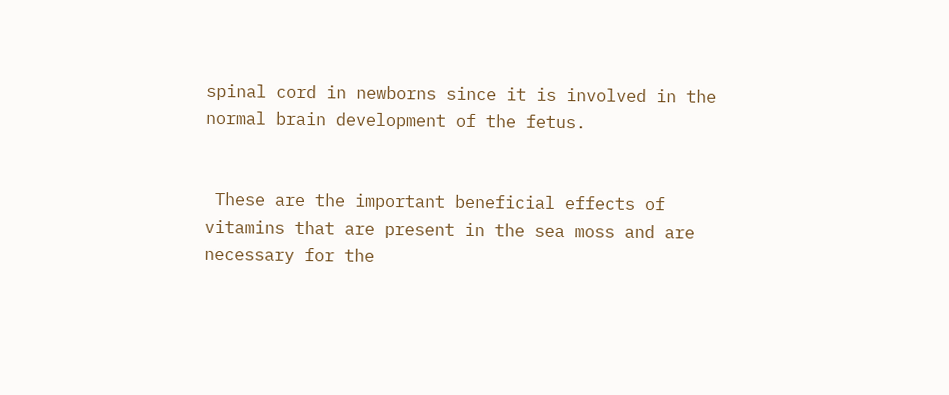spinal cord in newborns since it is involved in the normal brain development of the fetus.


 These are the important beneficial effects of vitamins that are present in the sea moss and are necessary for the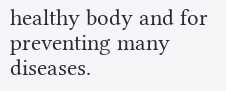healthy body and for preventing many diseases.